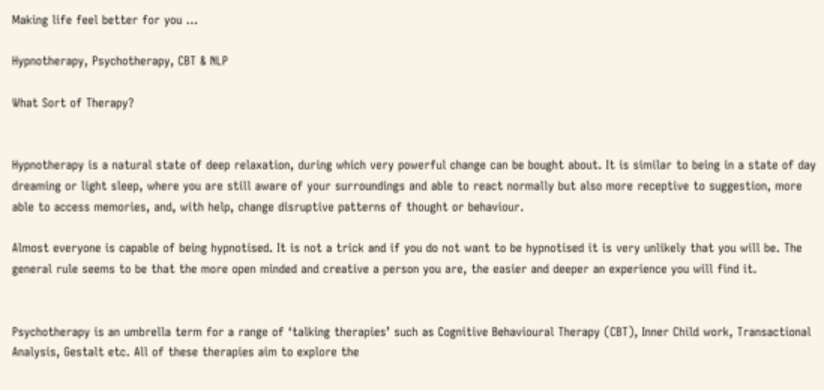Making life feel better for you ...

Hypnotherapy, Psychotherapy, CBT & NLP

What Sort of Therapy?


Hypnotherapy is a natural state of deep relaxation, during which very powerful change can be bought about. It is similar to being in a state of day dreaming or light sleep, where you are still aware of your surroundings and able to react normally but also more receptive to suggestion, more able to access memories, and, with help, change disruptive patterns of thought or behaviour.

Almost everyone is capable of being hypnotised. It is not a trick and if you do not want to be hypnotised it is very unlikely that you will be. The general rule seems to be that the more open minded and creative a person you are, the easier and deeper an experience you will find it.


Psychotherapy is an umbrella term for a range of ‘talking therapies’ such as Cognitive Behavioural Therapy (CBT), Inner Child work, Transactional Analysis, Gestalt etc. All of these therapies aim to explore the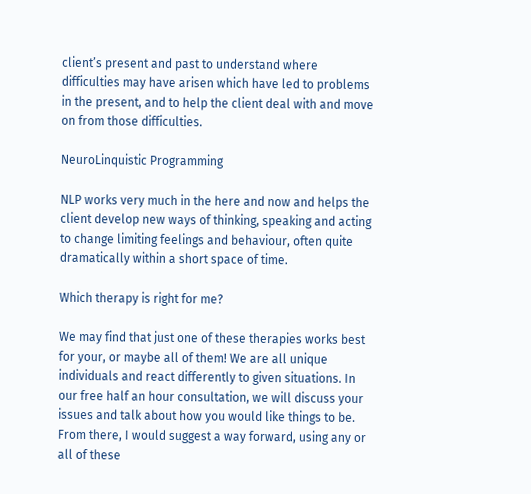client’s present and past to understand where difficulties may have arisen which have led to problems in the present, and to help the client deal with and move on from those difficulties.

NeuroLinquistic Programming

NLP works very much in the here and now and helps the client develop new ways of thinking, speaking and acting to change limiting feelings and behaviour, often quite dramatically within a short space of time.

Which therapy is right for me?

We may find that just one of these therapies works best for your, or maybe all of them! We are all unique individuals and react differently to given situations. In our free half an hour consultation, we will discuss your issues and talk about how you would like things to be. From there, I would suggest a way forward, using any or all of these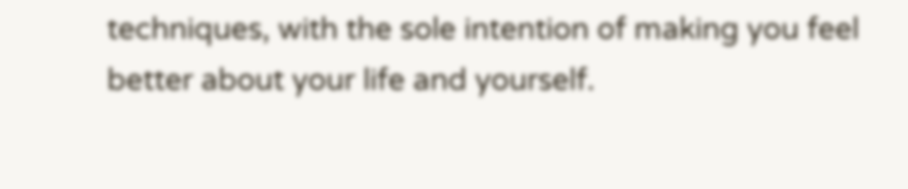techniques, with the sole intention of making you feel better about your life and yourself.